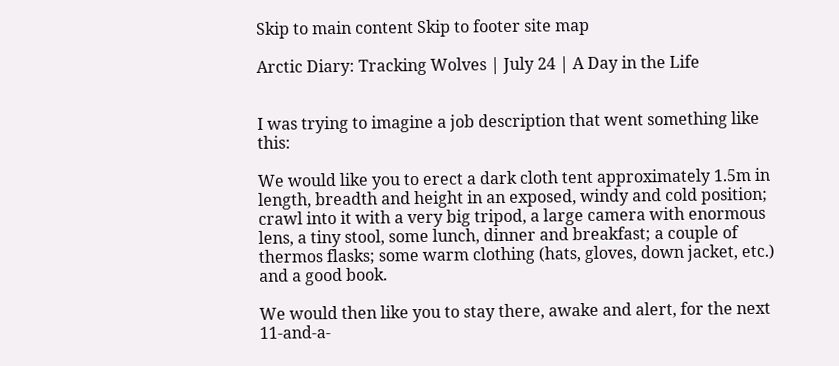Skip to main content Skip to footer site map

Arctic Diary: Tracking Wolves | July 24 | A Day in the Life


I was trying to imagine a job description that went something like this:

We would like you to erect a dark cloth tent approximately 1.5m in length, breadth and height in an exposed, windy and cold position; crawl into it with a very big tripod, a large camera with enormous lens, a tiny stool, some lunch, dinner and breakfast; a couple of thermos flasks; some warm clothing (hats, gloves, down jacket, etc.) and a good book.

We would then like you to stay there, awake and alert, for the next 11-and-a-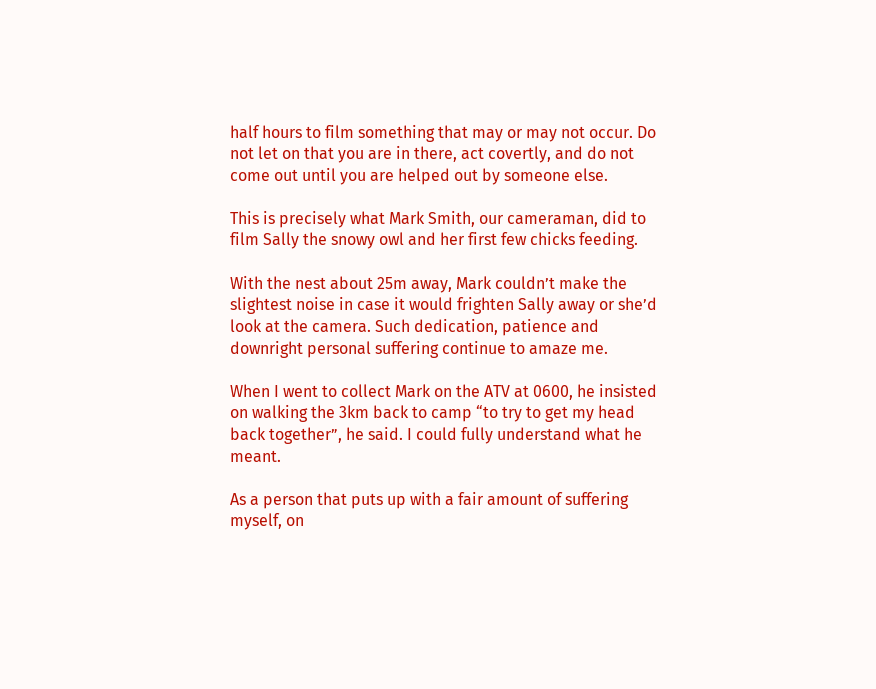half hours to film something that may or may not occur. Do not let on that you are in there, act covertly, and do not come out until you are helped out by someone else.

This is precisely what Mark Smith, our cameraman, did to film Sally the snowy owl and her first few chicks feeding.

With the nest about 25m away, Mark couldn’t make the slightest noise in case it would frighten Sally away or she’d look at the camera. Such dedication, patience and downright personal suffering continue to amaze me.

When I went to collect Mark on the ATV at 0600, he insisted on walking the 3km back to camp “to try to get my head back together”, he said. I could fully understand what he meant.

As a person that puts up with a fair amount of suffering myself, on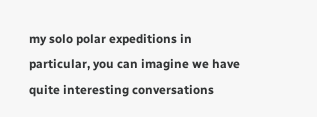my solo polar expeditions in particular, you can imagine we have quite interesting conversations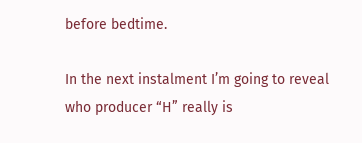before bedtime.

In the next instalment I’m going to reveal who producer “H” really is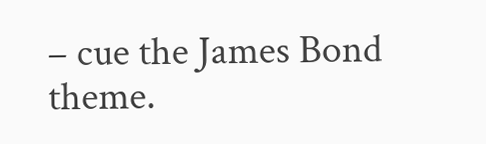– cue the James Bond theme.